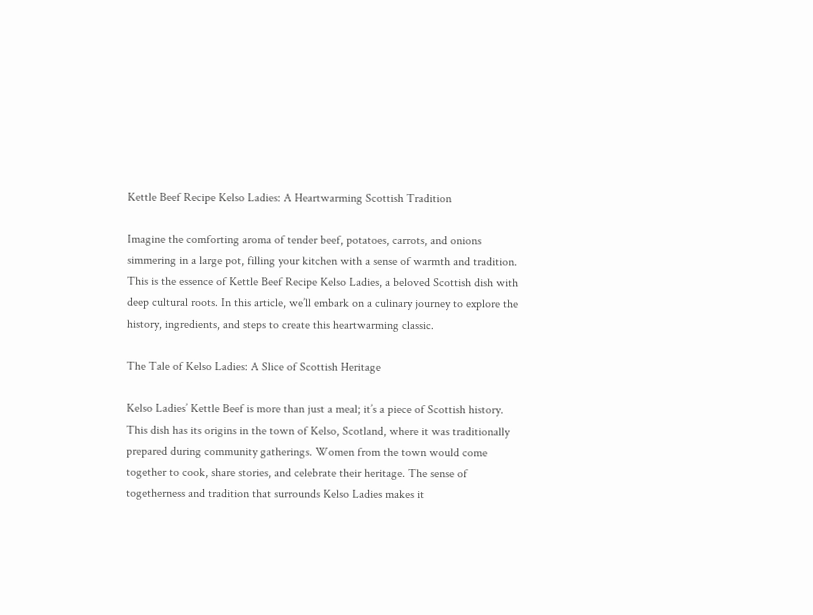Kettle Beef Recipe Kelso Ladies: A Heartwarming Scottish Tradition

Imagine the comforting aroma of tender beef, potatoes, carrots, and onions simmering in a large pot, filling your kitchen with a sense of warmth and tradition. This is the essence of Kettle Beef Recipe Kelso Ladies, a beloved Scottish dish with deep cultural roots. In this article, we’ll embark on a culinary journey to explore the history, ingredients, and steps to create this heartwarming classic.

The Tale of Kelso Ladies: A Slice of Scottish Heritage

Kelso Ladies’ Kettle Beef is more than just a meal; it’s a piece of Scottish history. This dish has its origins in the town of Kelso, Scotland, where it was traditionally prepared during community gatherings. Women from the town would come together to cook, share stories, and celebrate their heritage. The sense of togetherness and tradition that surrounds Kelso Ladies makes it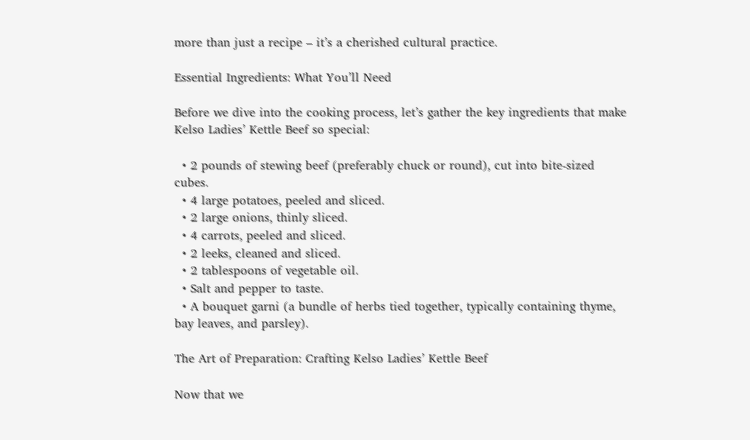more than just a recipe – it’s a cherished cultural practice.

Essential Ingredients: What You’ll Need

Before we dive into the cooking process, let’s gather the key ingredients that make Kelso Ladies’ Kettle Beef so special:

  • 2 pounds of stewing beef (preferably chuck or round), cut into bite-sized cubes.
  • 4 large potatoes, peeled and sliced.
  • 2 large onions, thinly sliced.
  • 4 carrots, peeled and sliced.
  • 2 leeks, cleaned and sliced.
  • 2 tablespoons of vegetable oil.
  • Salt and pepper to taste.
  • A bouquet garni (a bundle of herbs tied together, typically containing thyme, bay leaves, and parsley).

The Art of Preparation: Crafting Kelso Ladies’ Kettle Beef

Now that we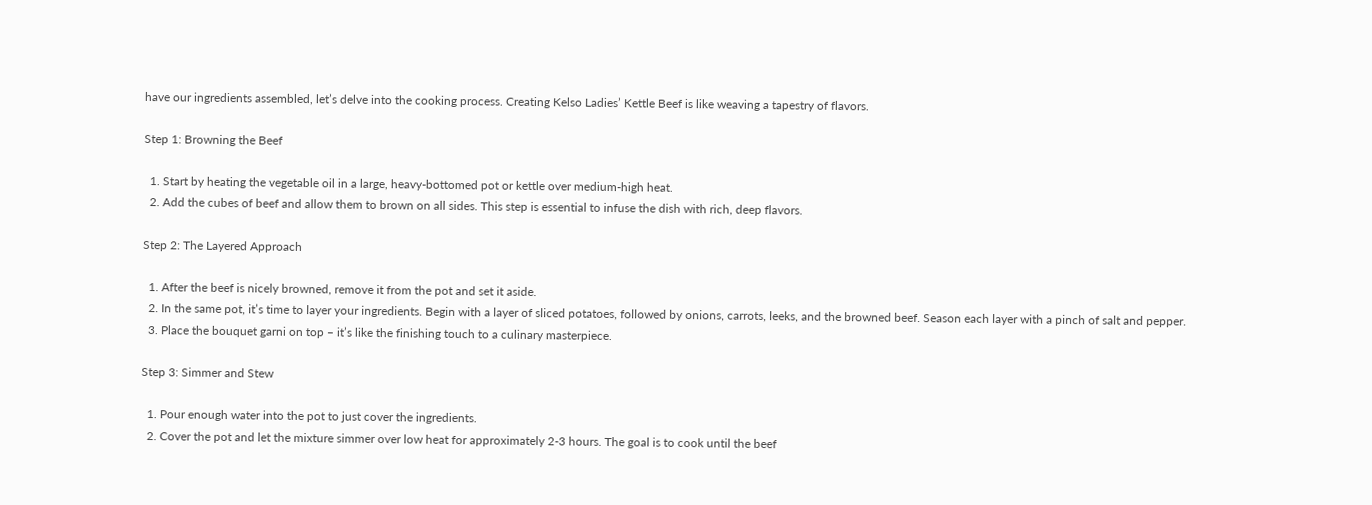have our ingredients assembled, let’s delve into the cooking process. Creating Kelso Ladies’ Kettle Beef is like weaving a tapestry of flavors.

Step 1: Browning the Beef

  1. Start by heating the vegetable oil in a large, heavy-bottomed pot or kettle over medium-high heat.
  2. Add the cubes of beef and allow them to brown on all sides. This step is essential to infuse the dish with rich, deep flavors.

Step 2: The Layered Approach

  1. After the beef is nicely browned, remove it from the pot and set it aside.
  2. In the same pot, it’s time to layer your ingredients. Begin with a layer of sliced potatoes, followed by onions, carrots, leeks, and the browned beef. Season each layer with a pinch of salt and pepper.
  3. Place the bouquet garni on top – it’s like the finishing touch to a culinary masterpiece.

Step 3: Simmer and Stew

  1. Pour enough water into the pot to just cover the ingredients.
  2. Cover the pot and let the mixture simmer over low heat for approximately 2-3 hours. The goal is to cook until the beef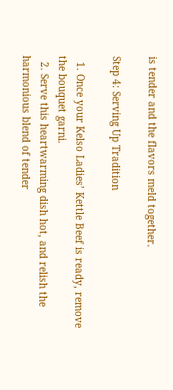is tender and the flavors meld together.

Step 4: Serving Up Tradition

  1. Once your Kelso Ladies’ Kettle Beef is ready, remove the bouquet garni.
  2. Serve this heartwarming dish hot, and relish the harmonious blend of tender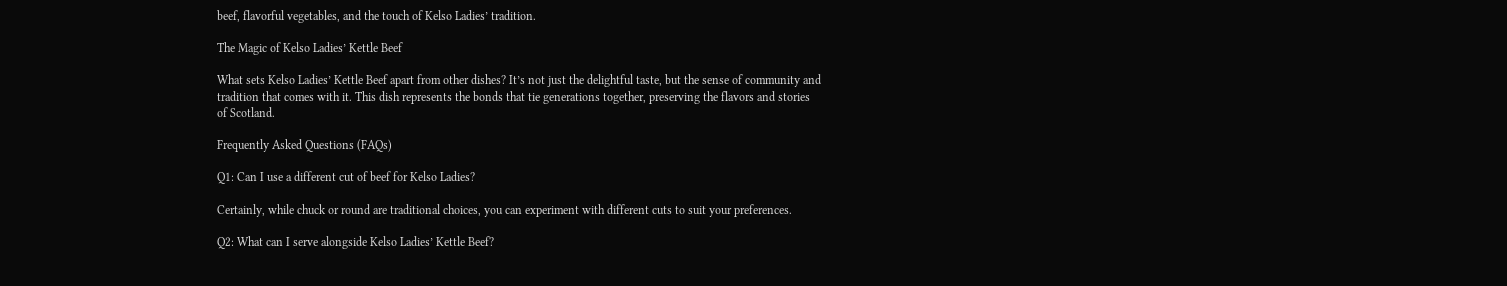beef, flavorful vegetables, and the touch of Kelso Ladies’ tradition.

The Magic of Kelso Ladies’ Kettle Beef

What sets Kelso Ladies’ Kettle Beef apart from other dishes? It’s not just the delightful taste, but the sense of community and tradition that comes with it. This dish represents the bonds that tie generations together, preserving the flavors and stories of Scotland.

Frequently Asked Questions (FAQs)

Q1: Can I use a different cut of beef for Kelso Ladies?

Certainly, while chuck or round are traditional choices, you can experiment with different cuts to suit your preferences.

Q2: What can I serve alongside Kelso Ladies’ Kettle Beef?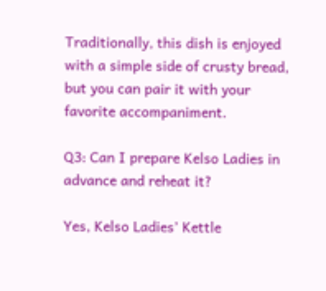Traditionally, this dish is enjoyed with a simple side of crusty bread, but you can pair it with your favorite accompaniment.

Q3: Can I prepare Kelso Ladies in advance and reheat it?

Yes, Kelso Ladies’ Kettle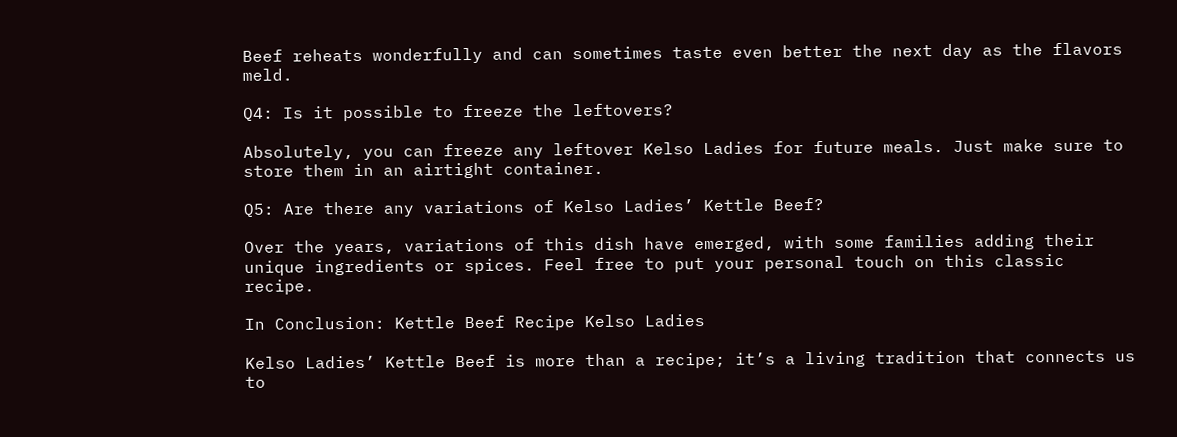Beef reheats wonderfully and can sometimes taste even better the next day as the flavors meld.

Q4: Is it possible to freeze the leftovers?

Absolutely, you can freeze any leftover Kelso Ladies for future meals. Just make sure to store them in an airtight container.

Q5: Are there any variations of Kelso Ladies’ Kettle Beef?

Over the years, variations of this dish have emerged, with some families adding their unique ingredients or spices. Feel free to put your personal touch on this classic recipe.

In Conclusion: Kettle Beef Recipe Kelso Ladies

Kelso Ladies’ Kettle Beef is more than a recipe; it’s a living tradition that connects us to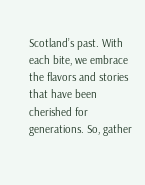Scotland’s past. With each bite, we embrace the flavors and stories that have been cherished for generations. So, gather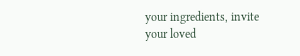your ingredients, invite your loved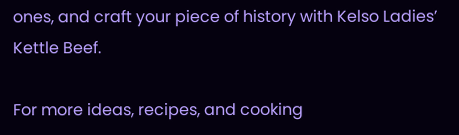ones, and craft your piece of history with Kelso Ladies’ Kettle Beef.

For more ideas, recipes, and cooking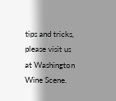tips and tricks, please visit us at Washington Wine Scene.